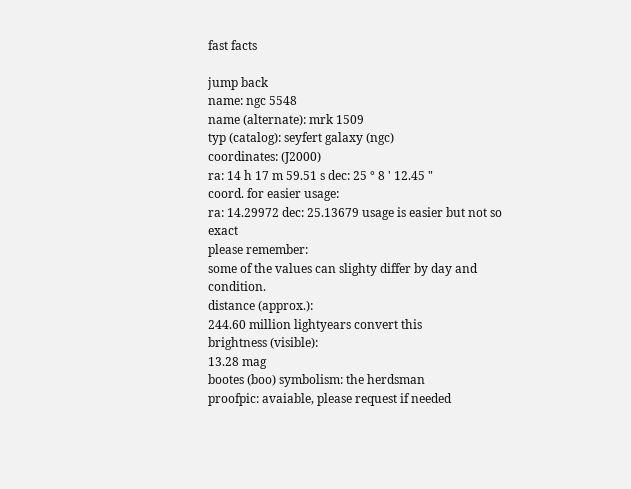fast facts

jump back
name: ngc 5548
name (alternate): mrk 1509
typ (catalog): seyfert galaxy (ngc)
coordinates: (J2000)
ra: 14 h 17 m 59.51 s dec: 25 ° 8 ' 12.45 "
coord. for easier usage:
ra: 14.29972 dec: 25.13679 usage is easier but not so exact
please remember:
some of the values can slighty differ by day and condition.
distance (approx.):
244.60 million lightyears convert this
brightness (visible):
13.28 mag
bootes (boo) symbolism: the herdsman
proofpic: avaiable, please request if needed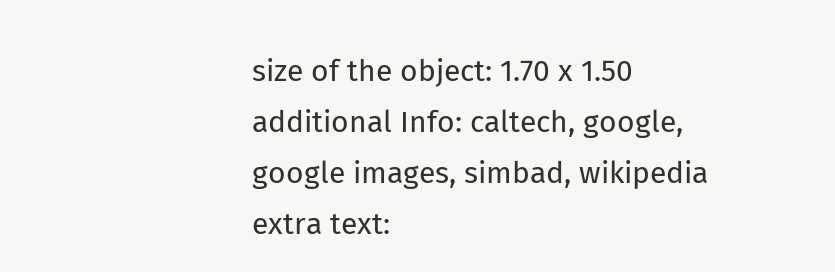size of the object: 1.70 x 1.50
additional Info: caltech, google, google images, simbad, wikipedia
extra text: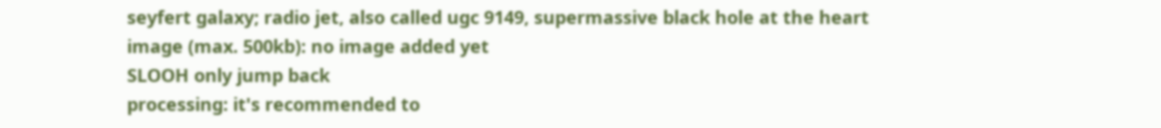seyfert galaxy; radio jet, also called ugc 9149, supermassive black hole at the heart
image (max. 500kb): no image added yet
SLOOH only jump back
processing: it's recommended to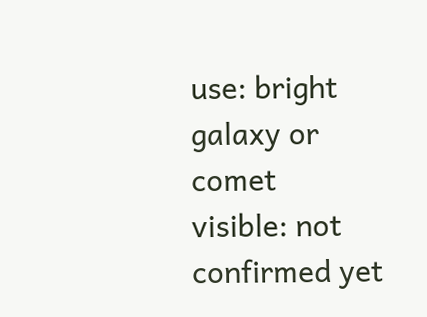use: bright galaxy or comet
visible: not confirmed yet